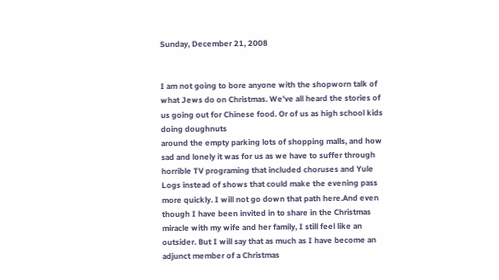Sunday, December 21, 2008


I am not going to bore anyone with the shopworn talk of what Jews do on Christmas. We've all heard the stories of us going out for Chinese food. Or of us as high school kids doing doughnuts
around the empty parking lots of shopping malls, and how sad and lonely it was for us as we have to suffer through horrible TV programing that included choruses and Yule Logs instead of shows that could make the evening pass more quickly. I will not go down that path here.And even though I have been invited in to share in the Christmas miracle with my wife and her family, I still feel like an outsider. But I will say that as much as I have become an adjunct member of a Christmas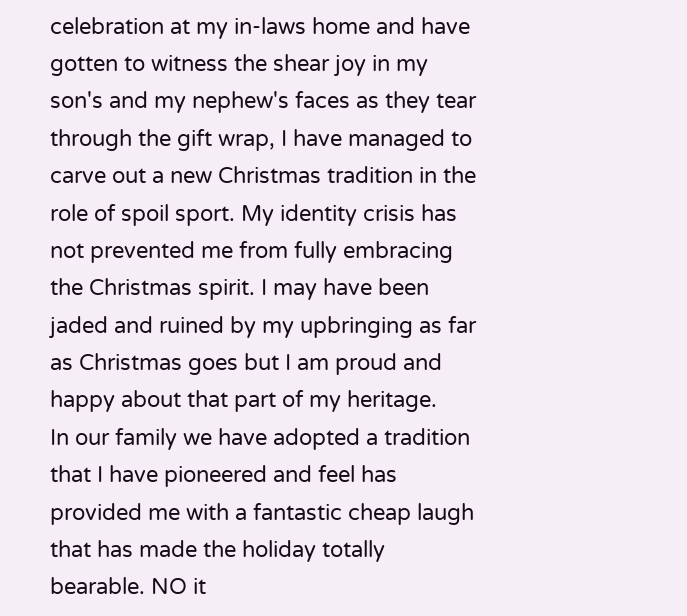celebration at my in-laws home and have gotten to witness the shear joy in my son's and my nephew's faces as they tear through the gift wrap, I have managed to carve out a new Christmas tradition in the role of spoil sport. My identity crisis has not prevented me from fully embracing the Christmas spirit. I may have been jaded and ruined by my upbringing as far as Christmas goes but I am proud and happy about that part of my heritage.
In our family we have adopted a tradition that I have pioneered and feel has provided me with a fantastic cheap laugh that has made the holiday totally bearable. NO it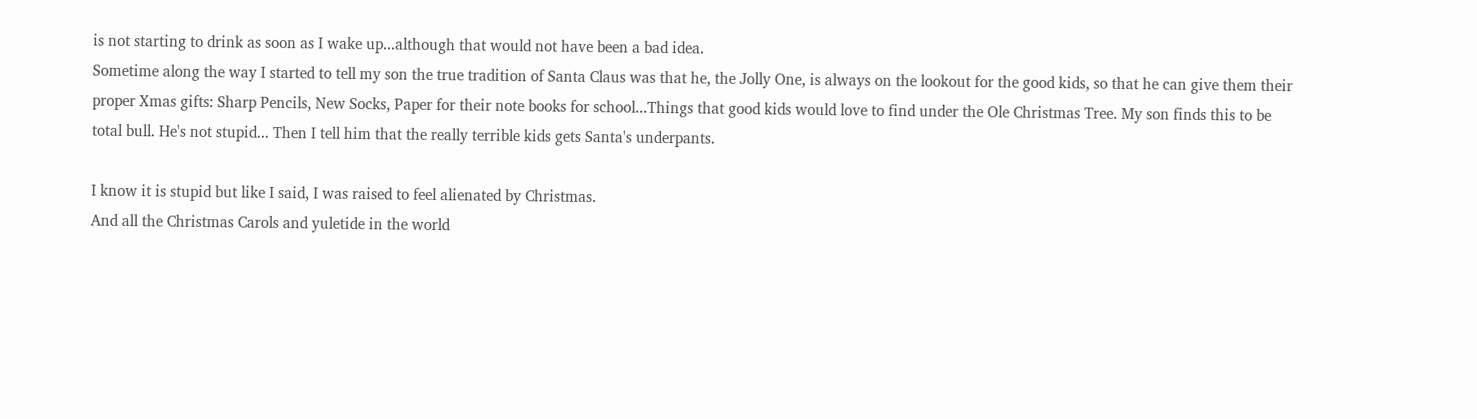is not starting to drink as soon as I wake up...although that would not have been a bad idea.
Sometime along the way I started to tell my son the true tradition of Santa Claus was that he, the Jolly One, is always on the lookout for the good kids, so that he can give them their proper Xmas gifts: Sharp Pencils, New Socks, Paper for their note books for school...Things that good kids would love to find under the Ole Christmas Tree. My son finds this to be total bull. He's not stupid... Then I tell him that the really terrible kids gets Santa's underpants.

I know it is stupid but like I said, I was raised to feel alienated by Christmas.
And all the Christmas Carols and yuletide in the world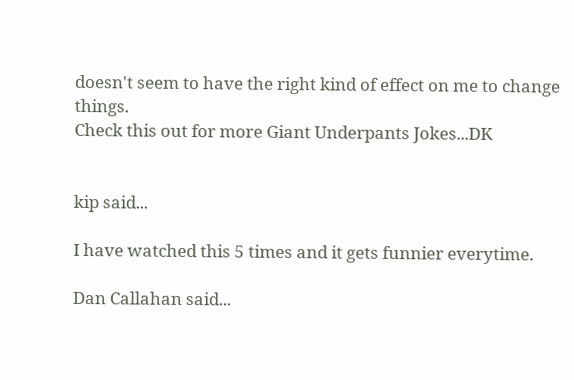doesn't seem to have the right kind of effect on me to change things.
Check this out for more Giant Underpants Jokes...DK


kip said...

I have watched this 5 times and it gets funnier everytime.

Dan Callahan said...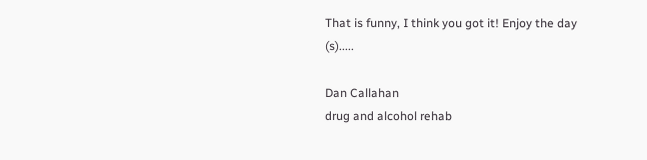That is funny, I think you got it! Enjoy the day (s).....

Dan Callahan
drug and alcohol rehab